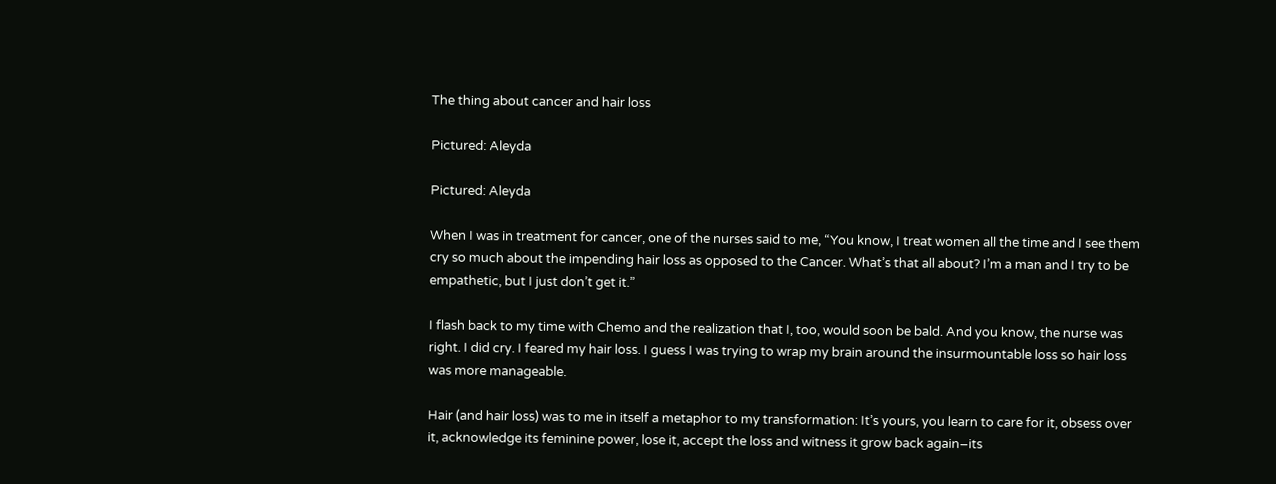The thing about cancer and hair loss

Pictured: Aleyda

Pictured: Aleyda

When I was in treatment for cancer, one of the nurses said to me, “You know, I treat women all the time and I see them cry so much about the impending hair loss as opposed to the Cancer. What’s that all about? I’m a man and I try to be empathetic, but I just don’t get it.”

I flash back to my time with Chemo and the realization that I, too, would soon be bald. And you know, the nurse was right. I did cry. I feared my hair loss. I guess I was trying to wrap my brain around the insurmountable loss so hair loss was more manageable.

Hair (and hair loss) was to me in itself a metaphor to my transformation: It’s yours, you learn to care for it, obsess over it, acknowledge its feminine power, lose it, accept the loss and witness it grow back again–its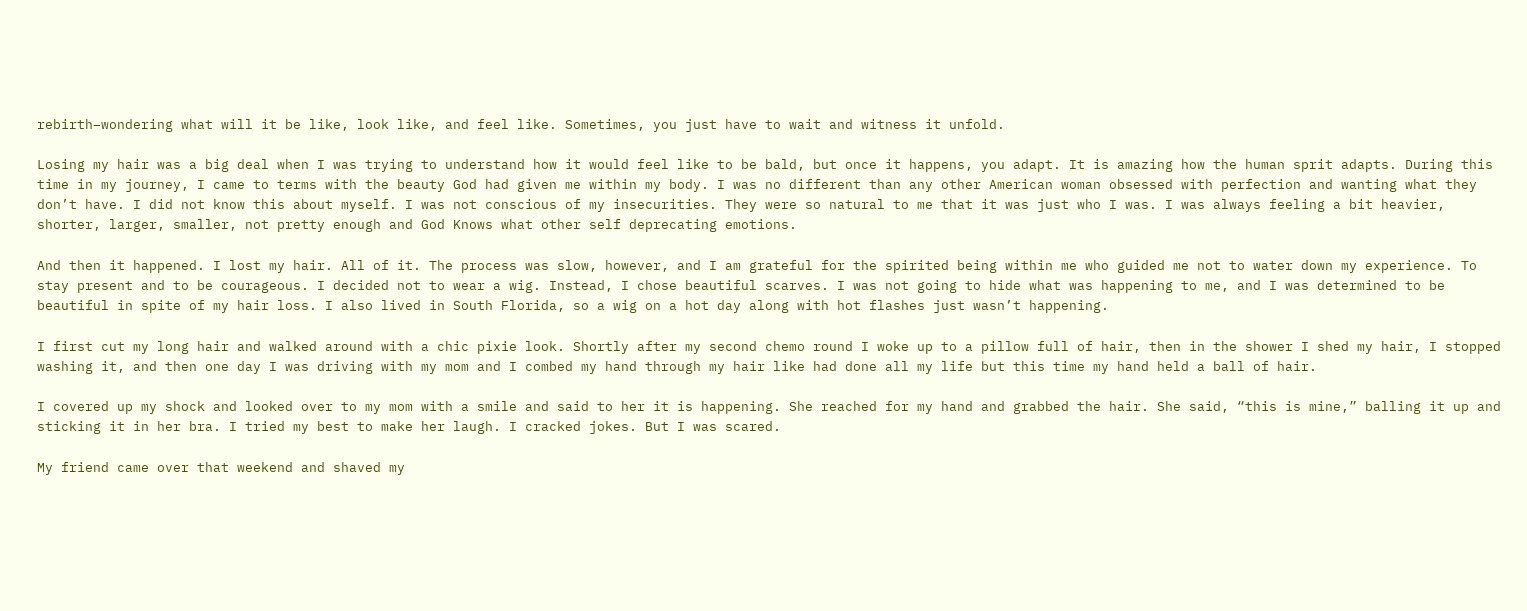rebirth–wondering what will it be like, look like, and feel like. Sometimes, you just have to wait and witness it unfold.

Losing my hair was a big deal when I was trying to understand how it would feel like to be bald, but once it happens, you adapt. It is amazing how the human sprit adapts. During this time in my journey, I came to terms with the beauty God had given me within my body. I was no different than any other American woman obsessed with perfection and wanting what they don’t have. I did not know this about myself. I was not conscious of my insecurities. They were so natural to me that it was just who I was. I was always feeling a bit heavier, shorter, larger, smaller, not pretty enough and God Knows what other self deprecating emotions.

And then it happened. I lost my hair. All of it. The process was slow, however, and I am grateful for the spirited being within me who guided me not to water down my experience. To stay present and to be courageous. I decided not to wear a wig. Instead, I chose beautiful scarves. I was not going to hide what was happening to me, and I was determined to be beautiful in spite of my hair loss. I also lived in South Florida, so a wig on a hot day along with hot flashes just wasn’t happening.

I first cut my long hair and walked around with a chic pixie look. Shortly after my second chemo round I woke up to a pillow full of hair, then in the shower I shed my hair, I stopped washing it, and then one day I was driving with my mom and I combed my hand through my hair like had done all my life but this time my hand held a ball of hair.

I covered up my shock and looked over to my mom with a smile and said to her it is happening. She reached for my hand and grabbed the hair. She said, “this is mine,” balling it up and sticking it in her bra. I tried my best to make her laugh. I cracked jokes. But I was scared.

My friend came over that weekend and shaved my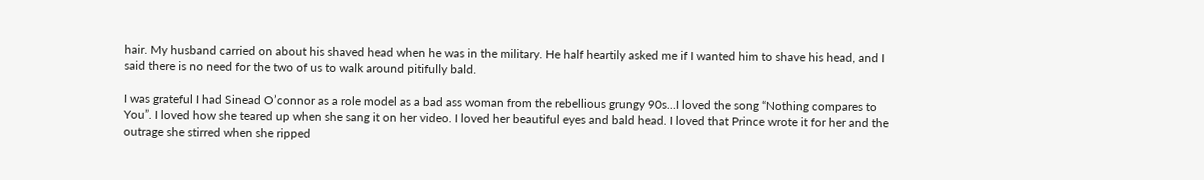hair. My husband carried on about his shaved head when he was in the military. He half heartily asked me if I wanted him to shave his head, and I said there is no need for the two of us to walk around pitifully bald.

I was grateful I had Sinead O’connor as a role model as a bad ass woman from the rebellious grungy 90s…I loved the song “Nothing compares to You”. I loved how she teared up when she sang it on her video. I loved her beautiful eyes and bald head. I loved that Prince wrote it for her and the outrage she stirred when she ripped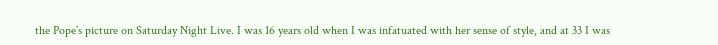the Pope’s picture on Saturday Night Live. I was 16 years old when I was infatuated with her sense of style, and at 33 I was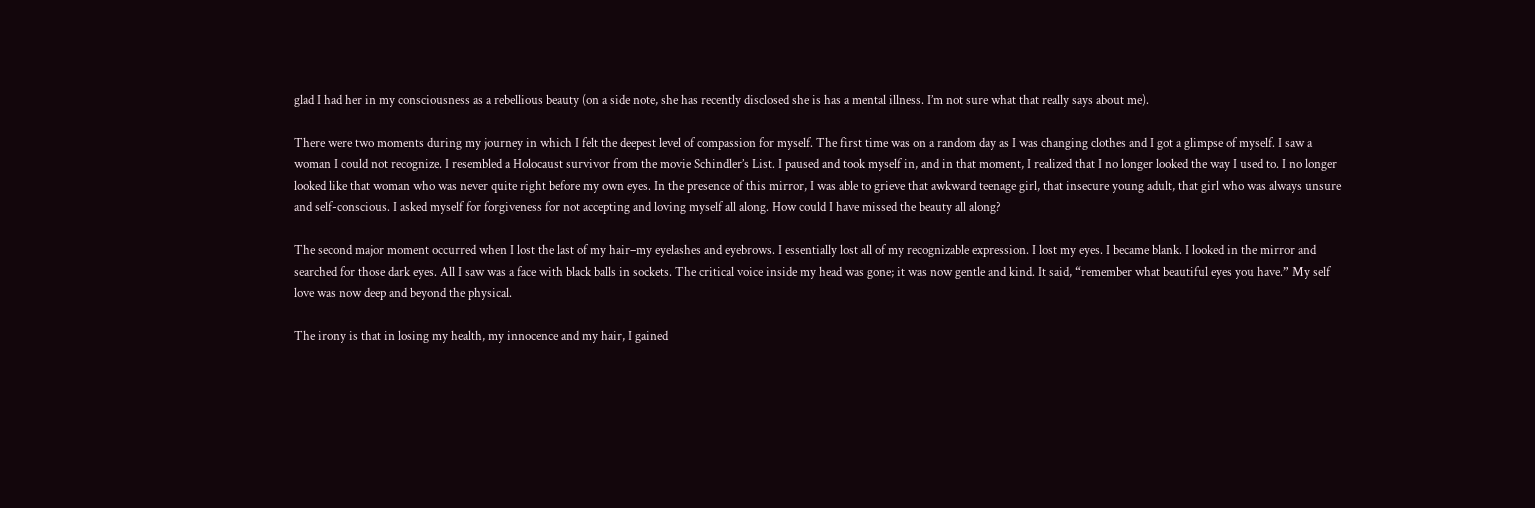glad I had her in my consciousness as a rebellious beauty (on a side note, she has recently disclosed she is has a mental illness. I’m not sure what that really says about me).

There were two moments during my journey in which I felt the deepest level of compassion for myself. The first time was on a random day as I was changing clothes and I got a glimpse of myself. I saw a woman I could not recognize. I resembled a Holocaust survivor from the movie Schindler’s List. I paused and took myself in, and in that moment, I realized that I no longer looked the way I used to. I no longer looked like that woman who was never quite right before my own eyes. In the presence of this mirror, I was able to grieve that awkward teenage girl, that insecure young adult, that girl who was always unsure and self-conscious. I asked myself for forgiveness for not accepting and loving myself all along. How could I have missed the beauty all along?

The second major moment occurred when I lost the last of my hair–my eyelashes and eyebrows. I essentially lost all of my recognizable expression. I lost my eyes. I became blank. I looked in the mirror and searched for those dark eyes. All I saw was a face with black balls in sockets. The critical voice inside my head was gone; it was now gentle and kind. It said, “remember what beautiful eyes you have.” My self love was now deep and beyond the physical.

The irony is that in losing my health, my innocence and my hair, I gained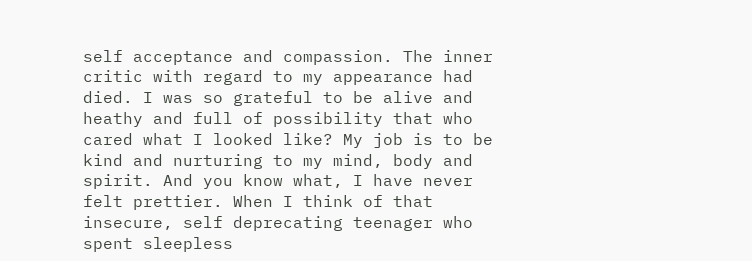self acceptance and compassion. The inner critic with regard to my appearance had died. I was so grateful to be alive and heathy and full of possibility that who cared what I looked like? My job is to be kind and nurturing to my mind, body and spirit. And you know what, I have never felt prettier. When I think of that insecure, self deprecating teenager who spent sleepless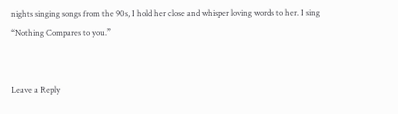nights singing songs from the 90s, I hold her close and whisper loving words to her. I sing “Nothing Compares to you.”


Leave a Reply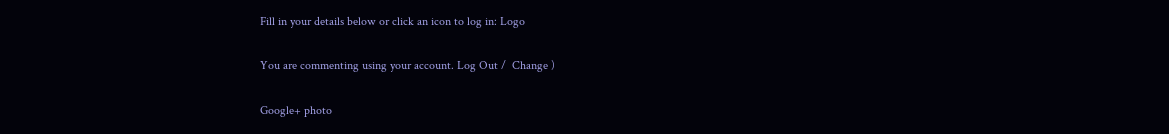Fill in your details below or click an icon to log in: Logo

You are commenting using your account. Log Out /  Change )

Google+ photo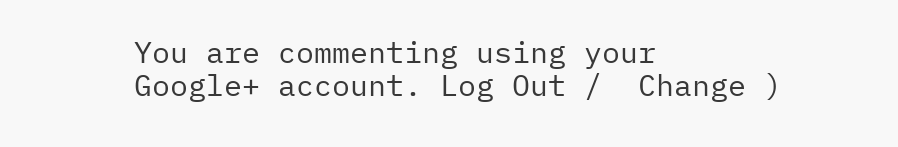You are commenting using your Google+ account. Log Out /  Change )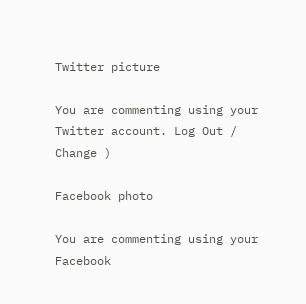Twitter picture

You are commenting using your Twitter account. Log Out /  Change )

Facebook photo

You are commenting using your Facebook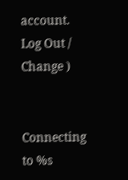account. Log Out /  Change )


Connecting to %s